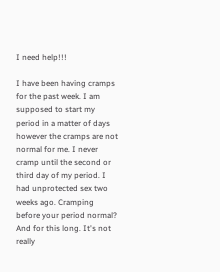I need help!!!

I have been having cramps for the past week. I am supposed to start my period in a matter of days however the cramps are not normal for me. I never cramp until the second or third day of my period. I had unprotected sex two weeks ago. Cramping before your period normal? And for this long. It's not really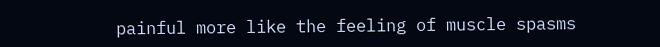painful more like the feeling of muscle spasms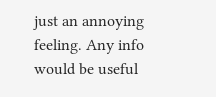just an annoying feeling. Any info would be useful